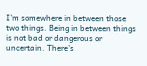I’m somewhere in between those two things. Being in between things is not bad or dangerous or uncertain. There’s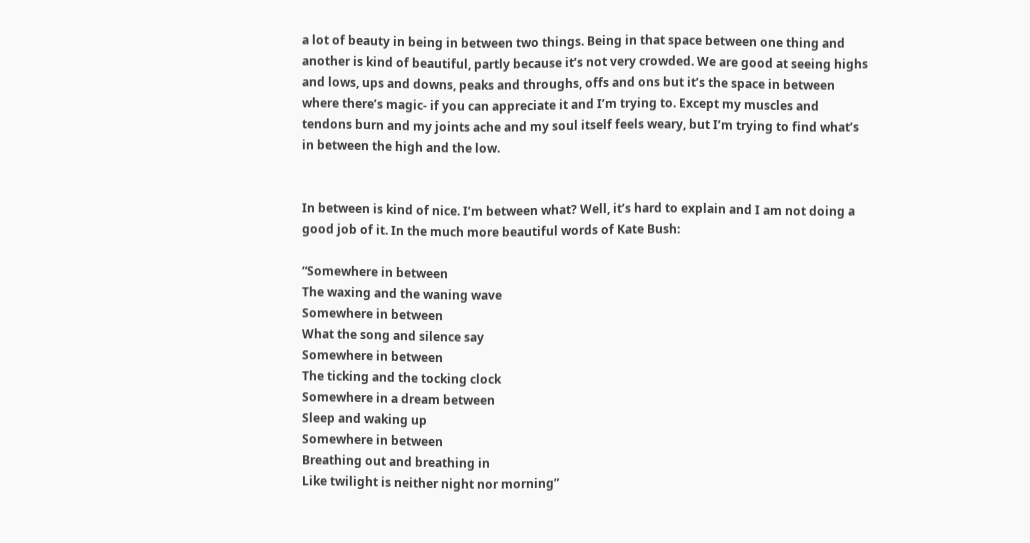a lot of beauty in being in between two things. Being in that space between one thing and another is kind of beautiful, partly because it’s not very crowded. We are good at seeing highs and lows, ups and downs, peaks and throughs, offs and ons but it’s the space in between where there’s magic- if you can appreciate it and I’m trying to. Except my muscles and tendons burn and my joints ache and my soul itself feels weary, but I’m trying to find what’s in between the high and the low.


In between is kind of nice. I’m between what? Well, it’s hard to explain and I am not doing a good job of it. In the much more beautiful words of Kate Bush:

“Somewhere in between
The waxing and the waning wave
Somewhere in between
What the song and silence say
Somewhere in between
The ticking and the tocking clock
Somewhere in a dream between
Sleep and waking up
Somewhere in between
Breathing out and breathing in
Like twilight is neither night nor morning”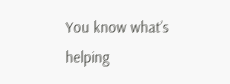You know what’s helping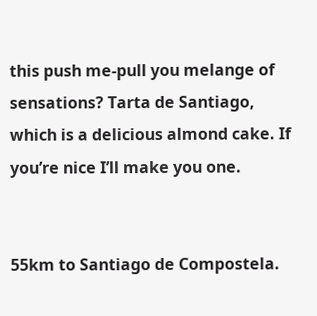this push me-pull you melange of sensations? Tarta de Santiago, which is a delicious almond cake. If you’re nice I’ll make you one.


55km to Santiago de Compostela.